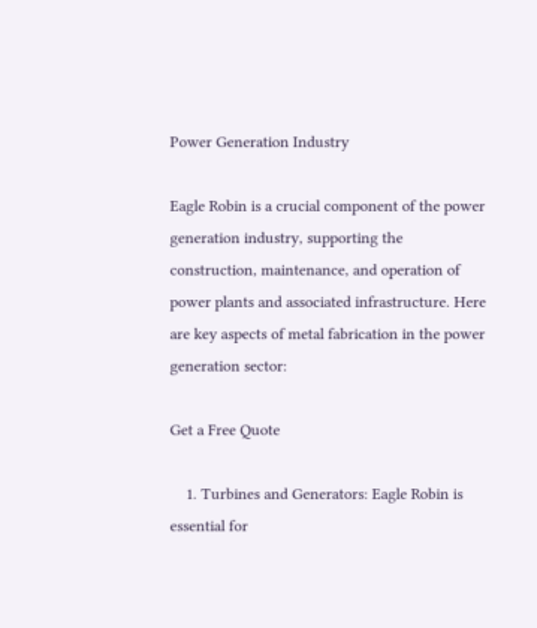Power Generation Industry

Eagle Robin is a crucial component of the power generation industry, supporting the construction, maintenance, and operation of power plants and associated infrastructure. Here are key aspects of metal fabrication in the power generation sector:

Get a Free Quote

    1. Turbines and Generators: Eagle Robin is essential for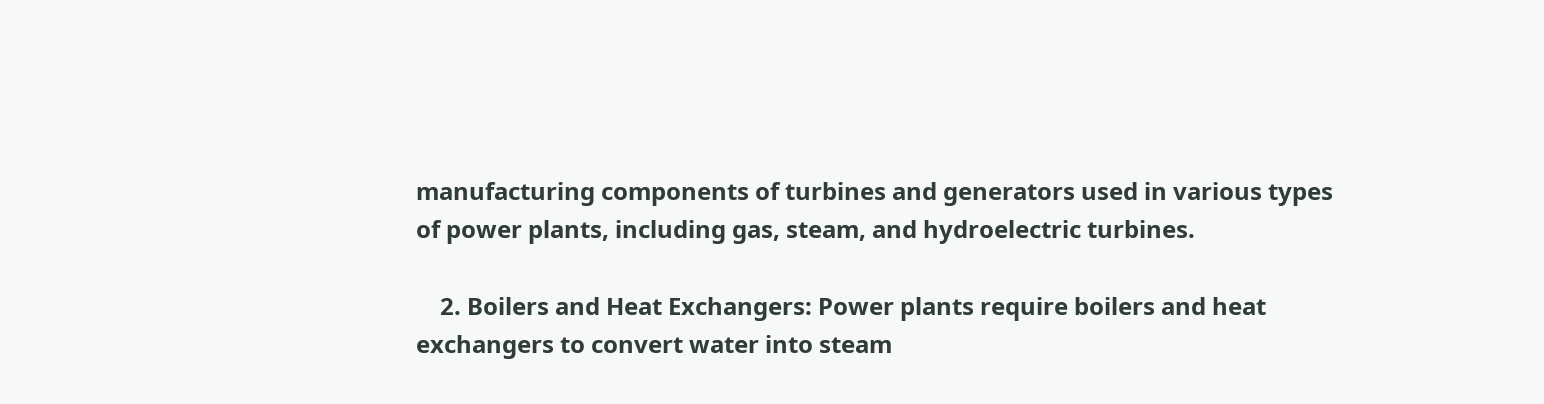manufacturing components of turbines and generators used in various types of power plants, including gas, steam, and hydroelectric turbines.

    2. Boilers and Heat Exchangers: Power plants require boilers and heat exchangers to convert water into steam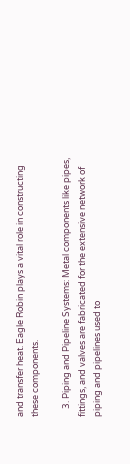and transfer heat. Eagle Robin plays a vital role in constructing these components.

    3. Piping and Pipeline Systems: Metal components like pipes, fittings, and valves are fabricated for the extensive network of piping and pipelines used to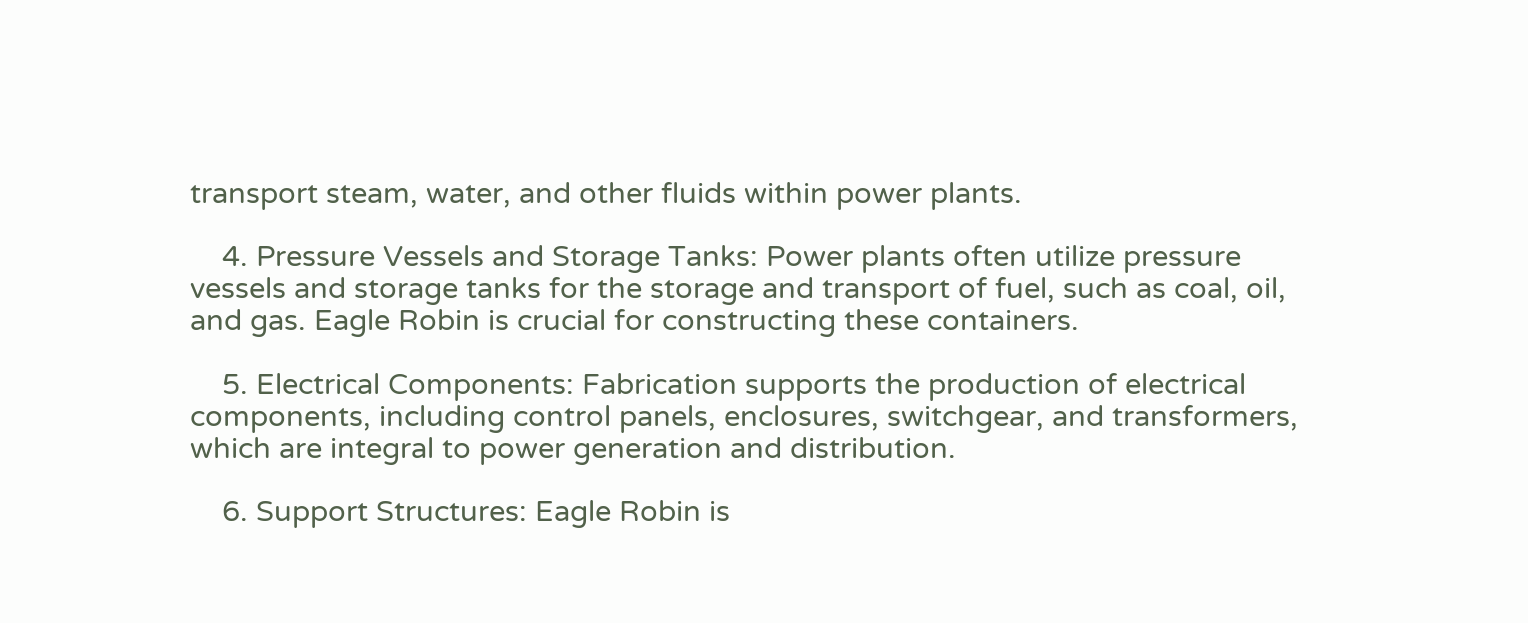transport steam, water, and other fluids within power plants.

    4. Pressure Vessels and Storage Tanks: Power plants often utilize pressure vessels and storage tanks for the storage and transport of fuel, such as coal, oil, and gas. Eagle Robin is crucial for constructing these containers.

    5. Electrical Components: Fabrication supports the production of electrical components, including control panels, enclosures, switchgear, and transformers, which are integral to power generation and distribution.

    6. Support Structures: Eagle Robin is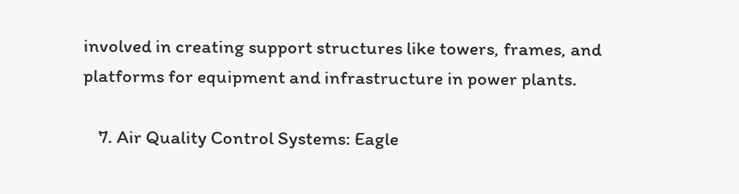involved in creating support structures like towers, frames, and platforms for equipment and infrastructure in power plants.

    7. Air Quality Control Systems: Eagle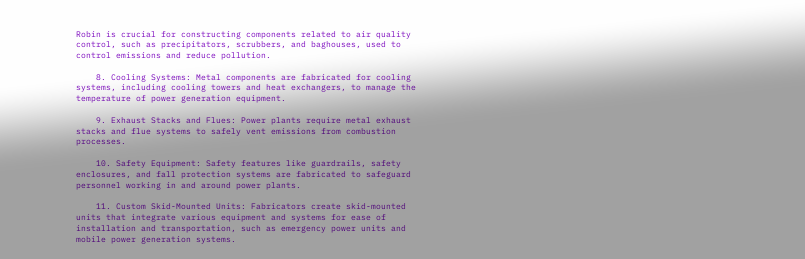Robin is crucial for constructing components related to air quality control, such as precipitators, scrubbers, and baghouses, used to control emissions and reduce pollution.

    8. Cooling Systems: Metal components are fabricated for cooling systems, including cooling towers and heat exchangers, to manage the temperature of power generation equipment.

    9. Exhaust Stacks and Flues: Power plants require metal exhaust stacks and flue systems to safely vent emissions from combustion processes.

    10. Safety Equipment: Safety features like guardrails, safety enclosures, and fall protection systems are fabricated to safeguard personnel working in and around power plants.

    11. Custom Skid-Mounted Units: Fabricators create skid-mounted units that integrate various equipment and systems for ease of installation and transportation, such as emergency power units and mobile power generation systems.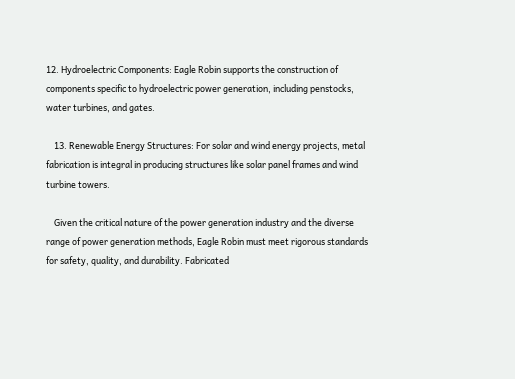12. Hydroelectric Components: Eagle Robin supports the construction of components specific to hydroelectric power generation, including penstocks, water turbines, and gates.

    13. Renewable Energy Structures: For solar and wind energy projects, metal fabrication is integral in producing structures like solar panel frames and wind turbine towers.

    Given the critical nature of the power generation industry and the diverse range of power generation methods, Eagle Robin must meet rigorous standards for safety, quality, and durability. Fabricated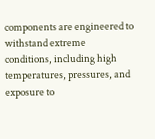components are engineered to withstand extreme conditions, including high temperatures, pressures, and exposure to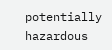potentially hazardous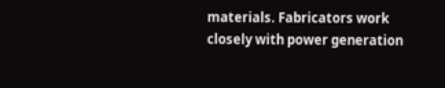materials. Fabricators work closely with power generation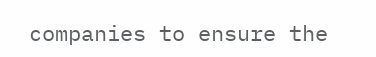companies to ensure the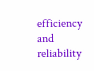efficiency and reliability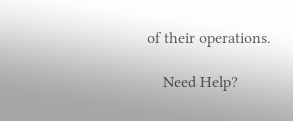of their operations.

    Need Help?